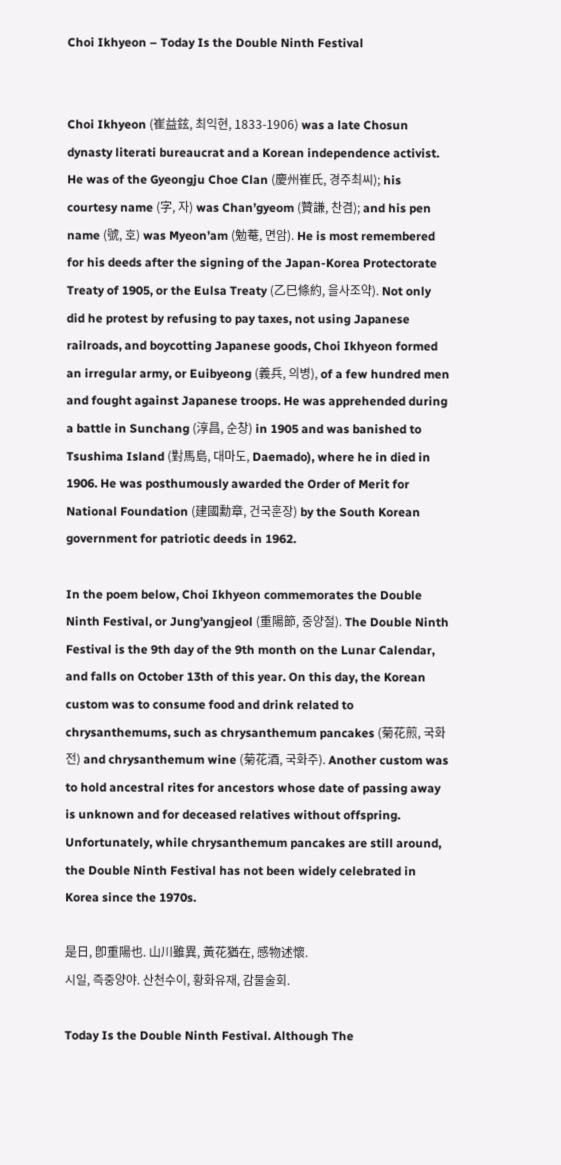Choi Ikhyeon – Today Is the Double Ninth Festival


Choi Ikhyeon (崔益鉉, 최익현, 1833-1906) was a late Chosun dynasty literati bureaucrat and a Korean independence activist. He was of the Gyeongju Choe Clan (慶州崔氏, 경주최씨); his courtesy name (字, 자) was Chan’gyeom (贊謙, 찬겸); and his pen name (號, 호) was Myeon’am (勉菴, 면암). He is most remembered for his deeds after the signing of the Japan-Korea Protectorate Treaty of 1905, or the Eulsa Treaty (乙巳條約, 을사조약). Not only did he protest by refusing to pay taxes, not using Japanese railroads, and boycotting Japanese goods, Choi Ikhyeon formed an irregular army, or Euibyeong (義兵, 의병), of a few hundred men and fought against Japanese troops. He was apprehended during a battle in Sunchang (淳昌, 순창) in 1905 and was banished to Tsushima Island (對馬島, 대마도, Daemado), where he in died in 1906. He was posthumously awarded the Order of Merit for National Foundation (建國勳章, 건국훈장) by the South Korean government for patriotic deeds in 1962.

In the poem below, Choi Ikhyeon commemorates the Double Ninth Festival, or Jung’yangjeol (重陽節, 중양절). The Double Ninth Festival is the 9th day of the 9th month on the Lunar Calendar, and falls on October 13th of this year. On this day, the Korean custom was to consume food and drink related to chrysanthemums, such as chrysanthemum pancakes (菊花煎, 국화전) and chrysanthemum wine (菊花酒, 국화주). Another custom was to hold ancestral rites for ancestors whose date of passing away is unknown and for deceased relatives without offspring. Unfortunately, while chrysanthemum pancakes are still around, the Double Ninth Festival has not been widely celebrated in Korea since the 1970s.

是日, 卽重陽也. 山川雖異, 黃花猶在, 感物述懷.
시일, 즉중양야. 산천수이, 황화유재, 감물술회.

Today Is the Double Ninth Festival. Although The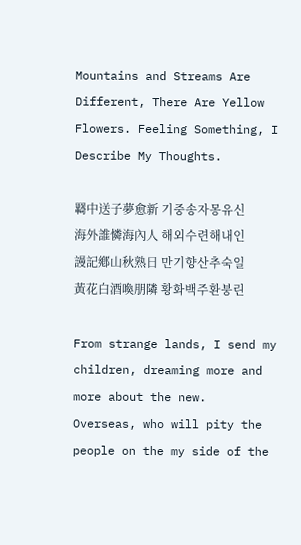Mountains and Streams Are Different, There Are Yellow Flowers. Feeling Something, I Describe My Thoughts.

羇中送子夢愈新 기중송자몽유신
海外誰憐海內人 해외수련해내인
謾記鄕山秋熟日 만기향산추숙일
黃花白酒喚朋隣 황화백주환붕린

From strange lands, I send my children, dreaming more and more about the new.
Overseas, who will pity the people on the my side of the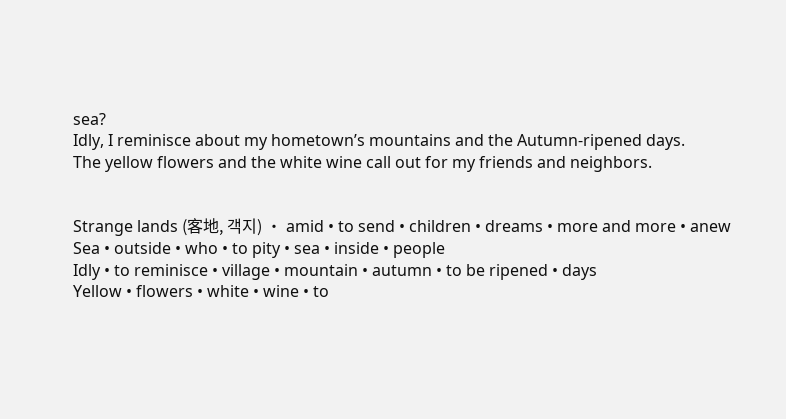sea?
Idly, I reminisce about my hometown’s mountains and the Autumn-ripened days.
The yellow flowers and the white wine call out for my friends and neighbors.


Strange lands (客地, 객지) • amid • to send • children • dreams • more and more • anew
Sea • outside • who • to pity • sea • inside • people
Idly • to reminisce • village • mountain • autumn • to be ripened • days
Yellow • flowers • white • wine • to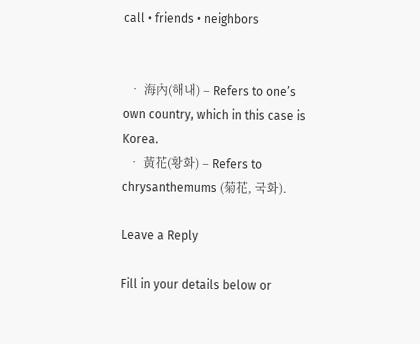call • friends • neighbors


  • 海內(해내) – Refers to one’s own country, which in this case is Korea.
  • 黃花(황화) – Refers to chrysanthemums (菊花, 국화).

Leave a Reply

Fill in your details below or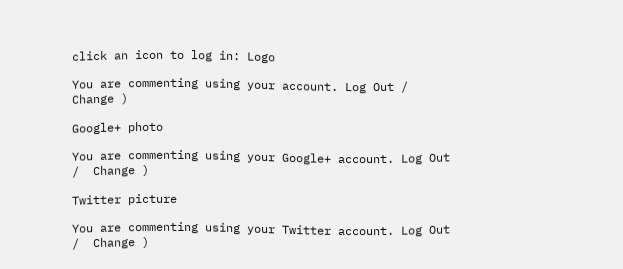click an icon to log in: Logo

You are commenting using your account. Log Out /  Change )

Google+ photo

You are commenting using your Google+ account. Log Out /  Change )

Twitter picture

You are commenting using your Twitter account. Log Out /  Change )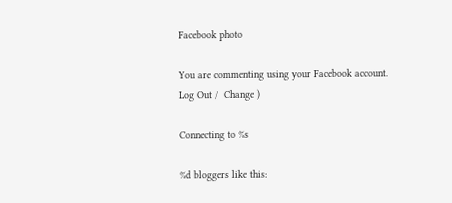Facebook photo

You are commenting using your Facebook account. Log Out /  Change )

Connecting to %s

%d bloggers like this: